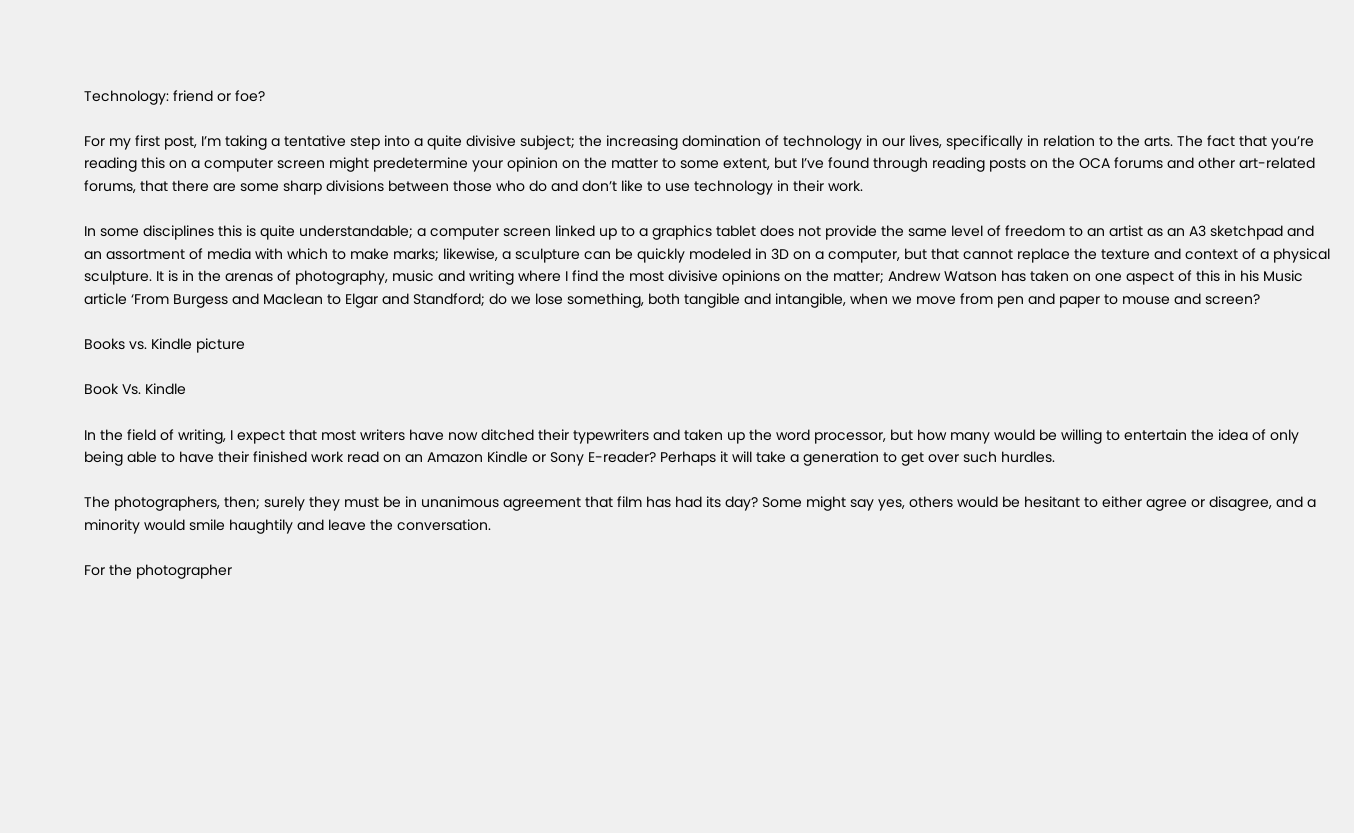Technology: friend or foe?

For my first post, I’m taking a tentative step into a quite divisive subject; the increasing domination of technology in our lives, specifically in relation to the arts. The fact that you’re reading this on a computer screen might predetermine your opinion on the matter to some extent, but I’ve found through reading posts on the OCA forums and other art-related forums, that there are some sharp divisions between those who do and don’t like to use technology in their work.

In some disciplines this is quite understandable; a computer screen linked up to a graphics tablet does not provide the same level of freedom to an artist as an A3 sketchpad and an assortment of media with which to make marks; likewise, a sculpture can be quickly modeled in 3D on a computer, but that cannot replace the texture and context of a physical sculpture. It is in the arenas of photography, music and writing where I find the most divisive opinions on the matter; Andrew Watson has taken on one aspect of this in his Music article ‘From Burgess and Maclean to Elgar and Standford; do we lose something, both tangible and intangible, when we move from pen and paper to mouse and screen?

Books vs. Kindle picture

Book Vs. Kindle

In the field of writing, I expect that most writers have now ditched their typewriters and taken up the word processor, but how many would be willing to entertain the idea of only being able to have their finished work read on an Amazon Kindle or Sony E-reader? Perhaps it will take a generation to get over such hurdles.

The photographers, then; surely they must be in unanimous agreement that film has had its day? Some might say yes, others would be hesitant to either agree or disagree, and a minority would smile haughtily and leave the conversation.

For the photographer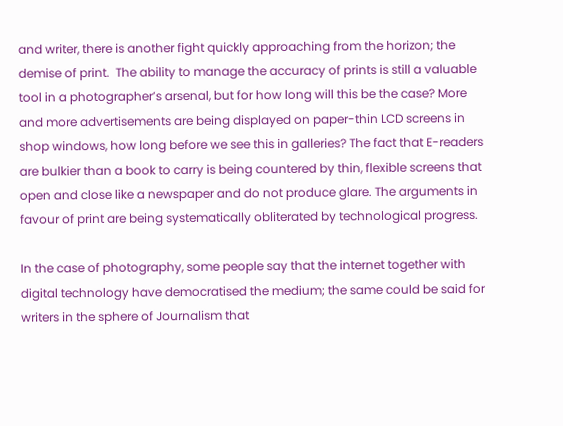and writer, there is another fight quickly approaching from the horizon; the demise of print.  The ability to manage the accuracy of prints is still a valuable tool in a photographer’s arsenal, but for how long will this be the case? More and more advertisements are being displayed on paper-thin LCD screens in shop windows, how long before we see this in galleries? The fact that E-readers are bulkier than a book to carry is being countered by thin, flexible screens that open and close like a newspaper and do not produce glare. The arguments in favour of print are being systematically obliterated by technological progress.

In the case of photography, some people say that the internet together with digital technology have democratised the medium; the same could be said for writers in the sphere of Journalism that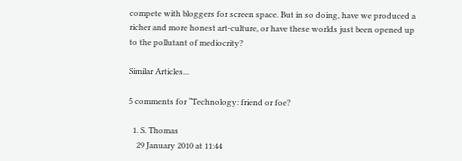compete with bloggers for screen space. But in so doing, have we produced a richer and more honest art-culture, or have these worlds just been opened up to the pollutant of mediocrity?

Similar Articles...

5 comments for “Technology: friend or foe?

  1. S. Thomas
    29 January 2010 at 11:44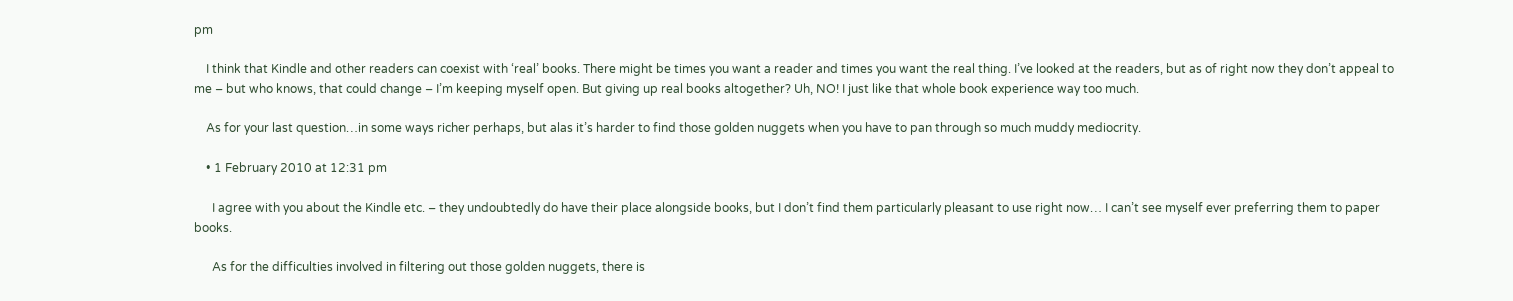pm

    I think that Kindle and other readers can coexist with ‘real’ books. There might be times you want a reader and times you want the real thing. I’ve looked at the readers, but as of right now they don’t appeal to me – but who knows, that could change – I’m keeping myself open. But giving up real books altogether? Uh, NO! I just like that whole book experience way too much.

    As for your last question…in some ways richer perhaps, but alas it’s harder to find those golden nuggets when you have to pan through so much muddy mediocrity.

    • 1 February 2010 at 12:31 pm

      I agree with you about the Kindle etc. – they undoubtedly do have their place alongside books, but I don’t find them particularly pleasant to use right now… I can’t see myself ever preferring them to paper books.

      As for the difficulties involved in filtering out those golden nuggets, there is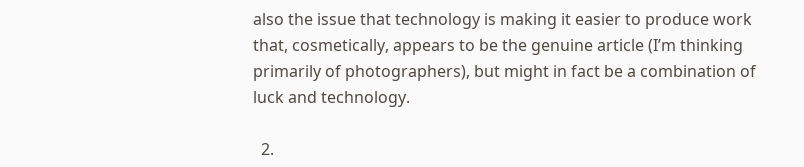also the issue that technology is making it easier to produce work that, cosmetically, appears to be the genuine article (I’m thinking primarily of photographers), but might in fact be a combination of luck and technology.

  2.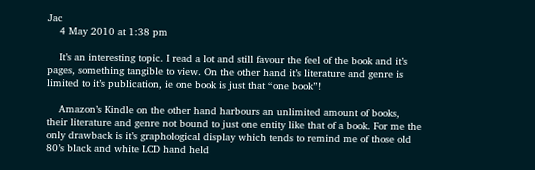Jac
    4 May 2010 at 1:38 pm

    It’s an interesting topic. I read a lot and still favour the feel of the book and it’s pages, something tangible to view. On the other hand it’s literature and genre is limited to it’s publication, ie one book is just that “one book”!

    Amazon’s Kindle on the other hand harbours an unlimited amount of books, their literature and genre not bound to just one entity like that of a book. For me the only drawback is it’s graphological display which tends to remind me of those old 80’s black and white LCD hand held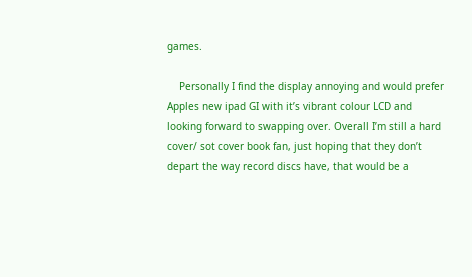games.

    Personally I find the display annoying and would prefer Apples new ipad GI with it’s vibrant colour LCD and looking forward to swapping over. Overall I’m still a hard cover/ sot cover book fan, just hoping that they don’t depart the way record discs have, that would be a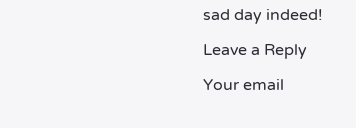sad day indeed!

Leave a Reply

Your email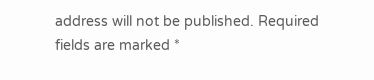address will not be published. Required fields are marked *